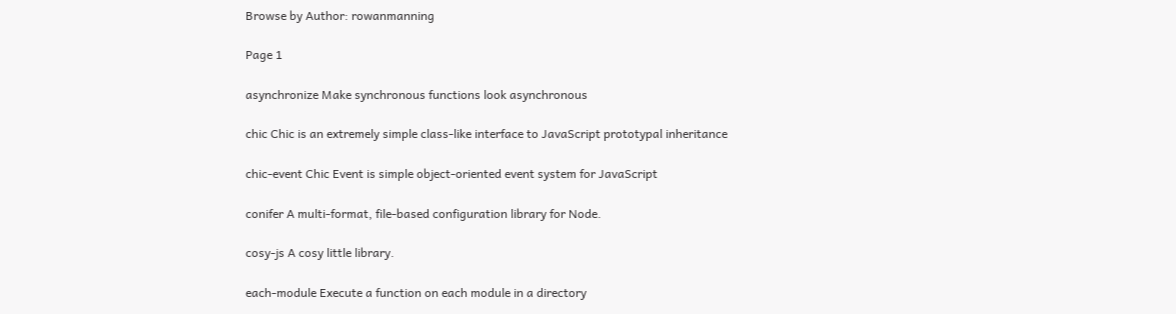Browse by Author: rowanmanning

Page 1

asynchronize Make synchronous functions look asynchronous

chic Chic is an extremely simple class-like interface to JavaScript prototypal inheritance

chic-event Chic Event is simple object-oriented event system for JavaScript

conifer A multi-format, file-based configuration library for Node.

cosy-js A cosy little library.

each-module Execute a function on each module in a directory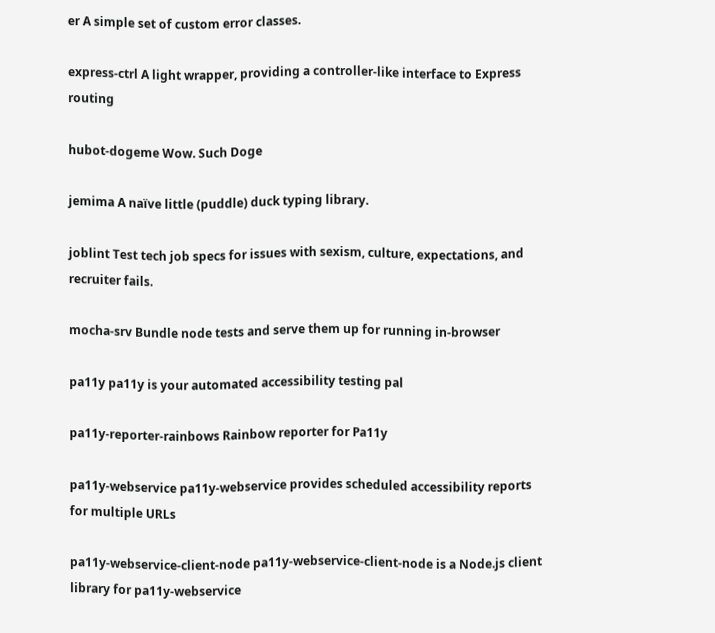er A simple set of custom error classes.

express-ctrl A light wrapper, providing a controller-like interface to Express routing

hubot-dogeme Wow. Such Doge

jemima A naïve little (puddle) duck typing library.

joblint Test tech job specs for issues with sexism, culture, expectations, and recruiter fails.

mocha-srv Bundle node tests and serve them up for running in-browser

pa11y pa11y is your automated accessibility testing pal

pa11y-reporter-rainbows Rainbow reporter for Pa11y

pa11y-webservice pa11y-webservice provides scheduled accessibility reports for multiple URLs

pa11y-webservice-client-node pa11y-webservice-client-node is a Node.js client library for pa11y-webservice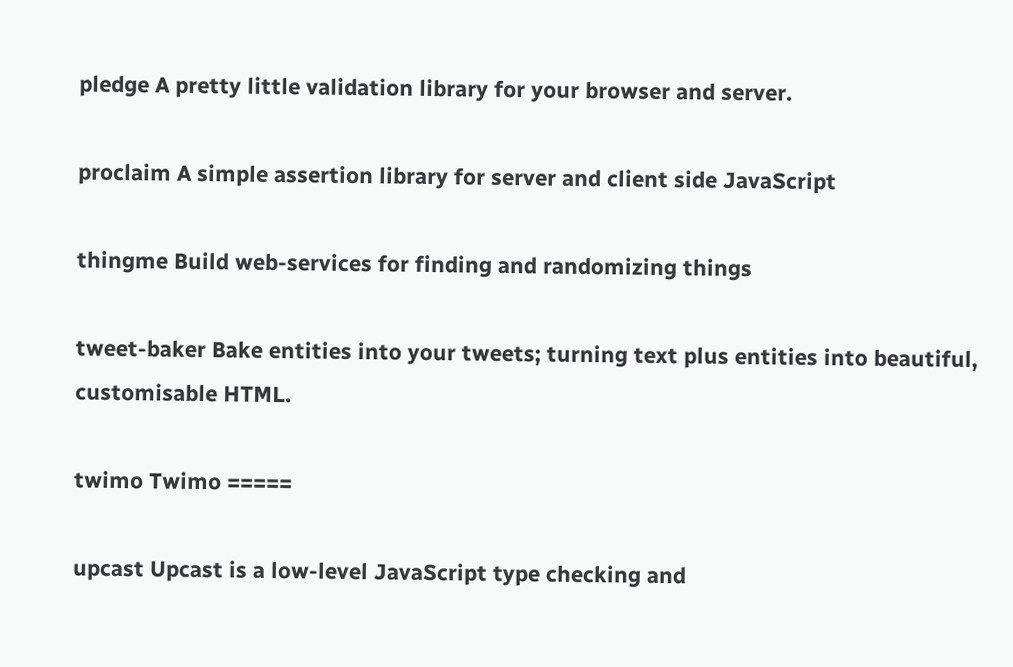pledge A pretty little validation library for your browser and server.

proclaim A simple assertion library for server and client side JavaScript

thingme Build web-services for finding and randomizing things

tweet-baker Bake entities into your tweets; turning text plus entities into beautiful, customisable HTML.

twimo Twimo =====

upcast Upcast is a low-level JavaScript type checking and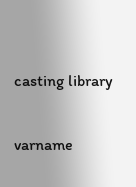casting library

varname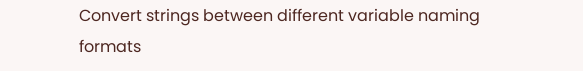Convert strings between different variable naming formats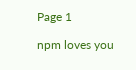Page 1

npm loves you